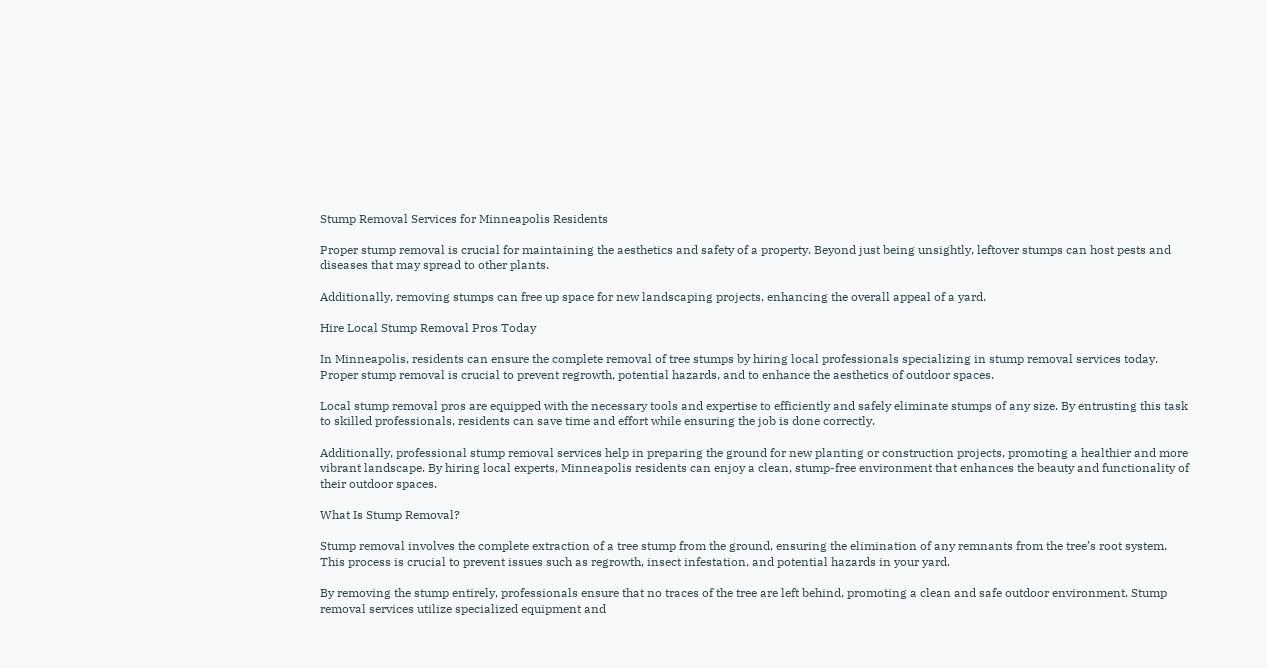Stump Removal Services for Minneapolis Residents

Proper stump removal is crucial for maintaining the aesthetics and safety of a property. Beyond just being unsightly, leftover stumps can host pests and diseases that may spread to other plants.

Additionally, removing stumps can free up space for new landscaping projects, enhancing the overall appeal of a yard.

Hire Local Stump Removal Pros Today

In Minneapolis, residents can ensure the complete removal of tree stumps by hiring local professionals specializing in stump removal services today. Proper stump removal is crucial to prevent regrowth, potential hazards, and to enhance the aesthetics of outdoor spaces.

Local stump removal pros are equipped with the necessary tools and expertise to efficiently and safely eliminate stumps of any size. By entrusting this task to skilled professionals, residents can save time and effort while ensuring the job is done correctly.

Additionally, professional stump removal services help in preparing the ground for new planting or construction projects, promoting a healthier and more vibrant landscape. By hiring local experts, Minneapolis residents can enjoy a clean, stump-free environment that enhances the beauty and functionality of their outdoor spaces.

What Is Stump Removal?

Stump removal involves the complete extraction of a tree stump from the ground, ensuring the elimination of any remnants from the tree’s root system. This process is crucial to prevent issues such as regrowth, insect infestation, and potential hazards in your yard.

By removing the stump entirely, professionals ensure that no traces of the tree are left behind, promoting a clean and safe outdoor environment. Stump removal services utilize specialized equipment and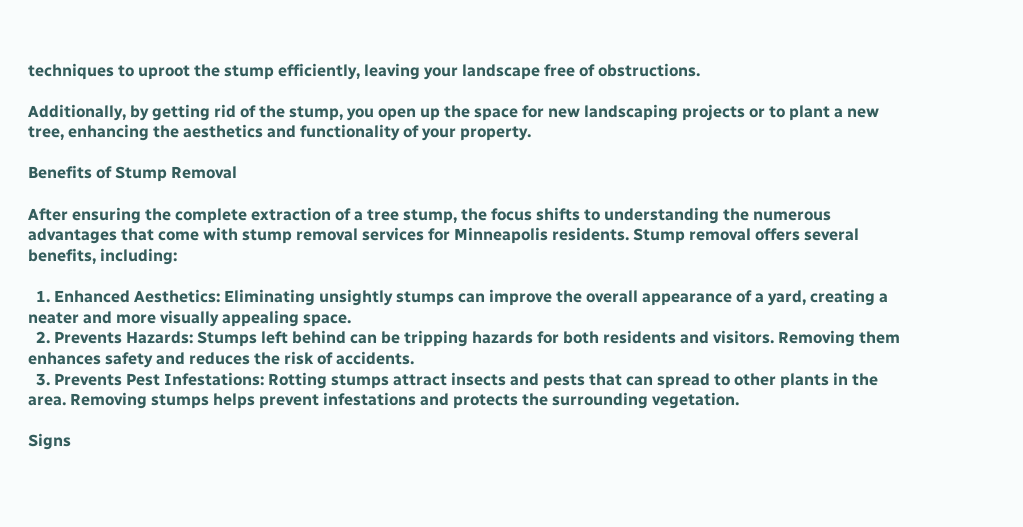techniques to uproot the stump efficiently, leaving your landscape free of obstructions.

Additionally, by getting rid of the stump, you open up the space for new landscaping projects or to plant a new tree, enhancing the aesthetics and functionality of your property.

Benefits of Stump Removal

After ensuring the complete extraction of a tree stump, the focus shifts to understanding the numerous advantages that come with stump removal services for Minneapolis residents. Stump removal offers several benefits, including:

  1. Enhanced Aesthetics: Eliminating unsightly stumps can improve the overall appearance of a yard, creating a neater and more visually appealing space.
  2. Prevents Hazards: Stumps left behind can be tripping hazards for both residents and visitors. Removing them enhances safety and reduces the risk of accidents.
  3. Prevents Pest Infestations: Rotting stumps attract insects and pests that can spread to other plants in the area. Removing stumps helps prevent infestations and protects the surrounding vegetation.

Signs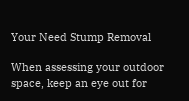Your Need Stump Removal

When assessing your outdoor space, keep an eye out for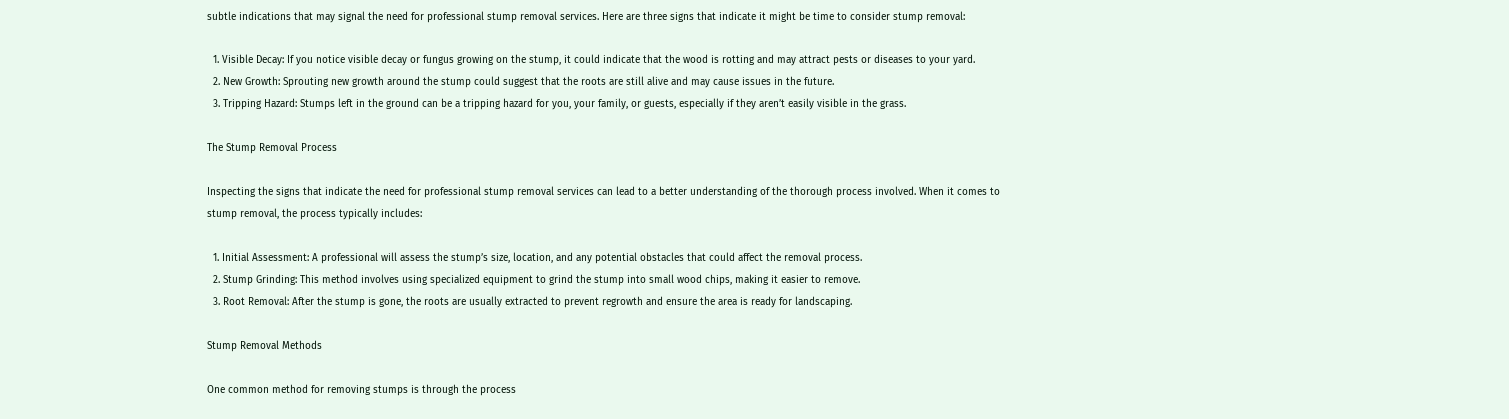subtle indications that may signal the need for professional stump removal services. Here are three signs that indicate it might be time to consider stump removal:

  1. Visible Decay: If you notice visible decay or fungus growing on the stump, it could indicate that the wood is rotting and may attract pests or diseases to your yard.
  2. New Growth: Sprouting new growth around the stump could suggest that the roots are still alive and may cause issues in the future.
  3. Tripping Hazard: Stumps left in the ground can be a tripping hazard for you, your family, or guests, especially if they aren’t easily visible in the grass.

The Stump Removal Process

Inspecting the signs that indicate the need for professional stump removal services can lead to a better understanding of the thorough process involved. When it comes to stump removal, the process typically includes:

  1. Initial Assessment: A professional will assess the stump’s size, location, and any potential obstacles that could affect the removal process.
  2. Stump Grinding: This method involves using specialized equipment to grind the stump into small wood chips, making it easier to remove.
  3. Root Removal: After the stump is gone, the roots are usually extracted to prevent regrowth and ensure the area is ready for landscaping.

Stump Removal Methods

One common method for removing stumps is through the process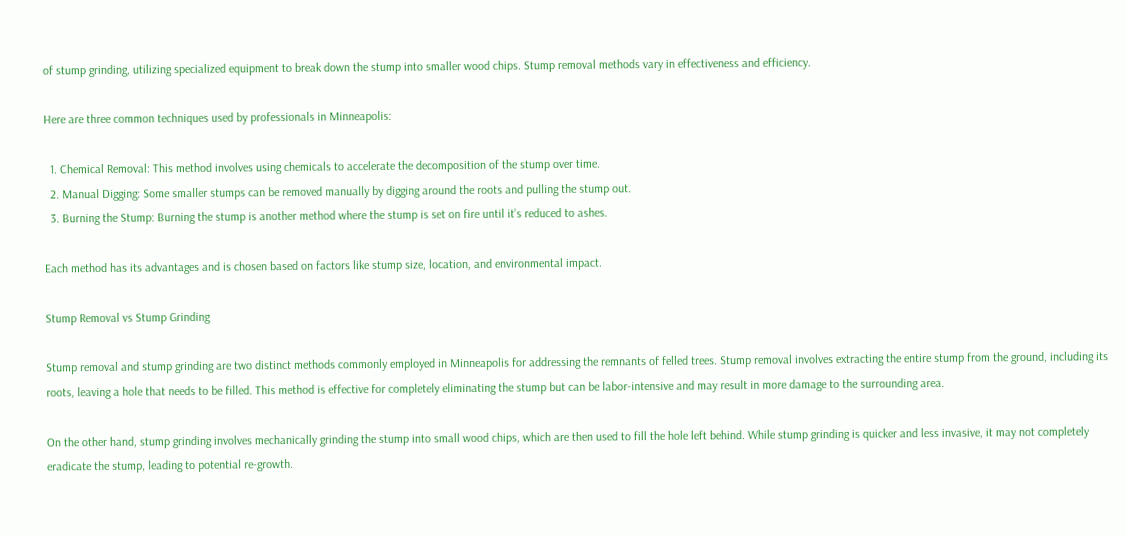of stump grinding, utilizing specialized equipment to break down the stump into smaller wood chips. Stump removal methods vary in effectiveness and efficiency.

Here are three common techniques used by professionals in Minneapolis:

  1. Chemical Removal: This method involves using chemicals to accelerate the decomposition of the stump over time.
  2. Manual Digging: Some smaller stumps can be removed manually by digging around the roots and pulling the stump out.
  3. Burning the Stump: Burning the stump is another method where the stump is set on fire until it’s reduced to ashes.

Each method has its advantages and is chosen based on factors like stump size, location, and environmental impact.

Stump Removal vs Stump Grinding

Stump removal and stump grinding are two distinct methods commonly employed in Minneapolis for addressing the remnants of felled trees. Stump removal involves extracting the entire stump from the ground, including its roots, leaving a hole that needs to be filled. This method is effective for completely eliminating the stump but can be labor-intensive and may result in more damage to the surrounding area.

On the other hand, stump grinding involves mechanically grinding the stump into small wood chips, which are then used to fill the hole left behind. While stump grinding is quicker and less invasive, it may not completely eradicate the stump, leading to potential re-growth.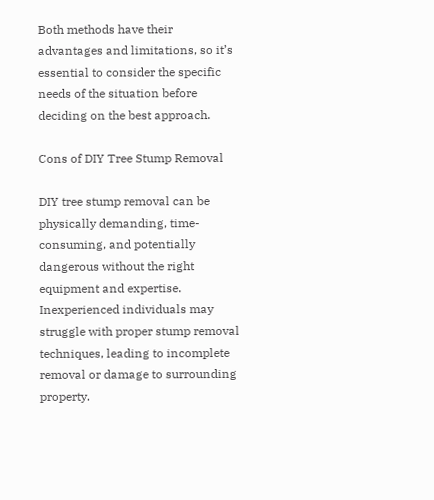Both methods have their advantages and limitations, so it’s essential to consider the specific needs of the situation before deciding on the best approach.

Cons of DIY Tree Stump Removal

DIY tree stump removal can be physically demanding, time-consuming, and potentially dangerous without the right equipment and expertise. Inexperienced individuals may struggle with proper stump removal techniques, leading to incomplete removal or damage to surrounding property.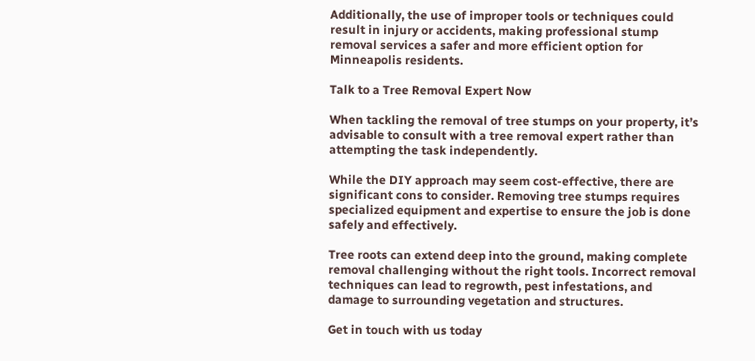Additionally, the use of improper tools or techniques could result in injury or accidents, making professional stump removal services a safer and more efficient option for Minneapolis residents.

Talk to a Tree Removal Expert Now

When tackling the removal of tree stumps on your property, it’s advisable to consult with a tree removal expert rather than attempting the task independently.

While the DIY approach may seem cost-effective, there are significant cons to consider. Removing tree stumps requires specialized equipment and expertise to ensure the job is done safely and effectively.

Tree roots can extend deep into the ground, making complete removal challenging without the right tools. Incorrect removal techniques can lead to regrowth, pest infestations, and damage to surrounding vegetation and structures.

Get in touch with us today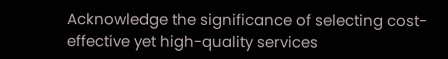Acknowledge the significance of selecting cost-effective yet high-quality services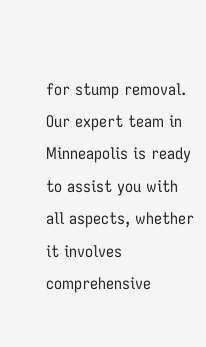for stump removal. Our expert team in Minneapolis is ready to assist you with all aspects, whether it involves comprehensive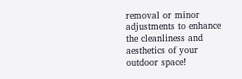removal or minor adjustments to enhance the cleanliness and aesthetics of your outdoor space!